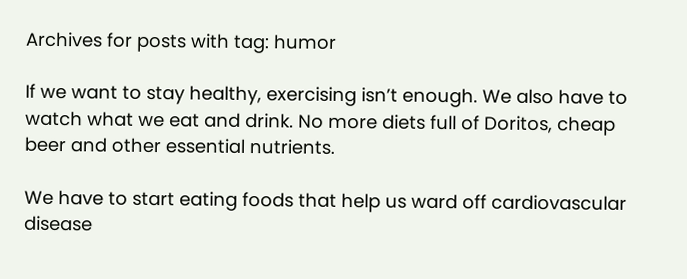Archives for posts with tag: humor

If we want to stay healthy, exercising isn’t enough. We also have to watch what we eat and drink. No more diets full of Doritos, cheap beer and other essential nutrients.

We have to start eating foods that help us ward off cardiovascular disease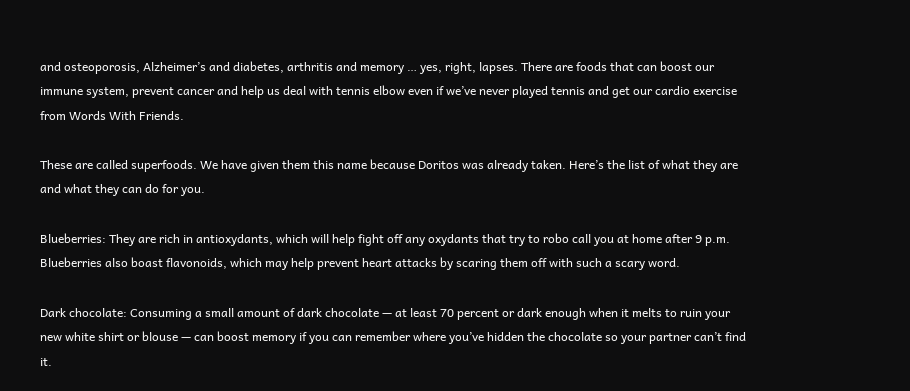and osteoporosis, Alzheimer’s and diabetes, arthritis and memory … yes, right, lapses. There are foods that can boost our immune system, prevent cancer and help us deal with tennis elbow even if we’ve never played tennis and get our cardio exercise from Words With Friends.

These are called superfoods. We have given them this name because Doritos was already taken. Here’s the list of what they are and what they can do for you.

Blueberries: They are rich in antioxydants, which will help fight off any oxydants that try to robo call you at home after 9 p.m. Blueberries also boast flavonoids, which may help prevent heart attacks by scaring them off with such a scary word.

Dark chocolate: Consuming a small amount of dark chocolate — at least 70 percent or dark enough when it melts to ruin your new white shirt or blouse — can boost memory if you can remember where you’ve hidden the chocolate so your partner can’t find it.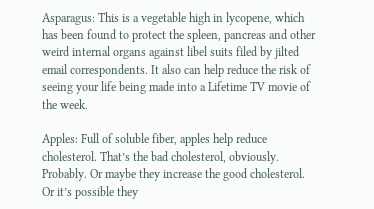Asparagus: This is a vegetable high in lycopene, which has been found to protect the spleen, pancreas and other weird internal organs against libel suits filed by jilted email correspondents. It also can help reduce the risk of seeing your life being made into a Lifetime TV movie of the week.

Apples: Full of soluble fiber, apples help reduce cholesterol. That’s the bad cholesterol, obviously. Probably. Or maybe they increase the good cholesterol. Or it’s possible they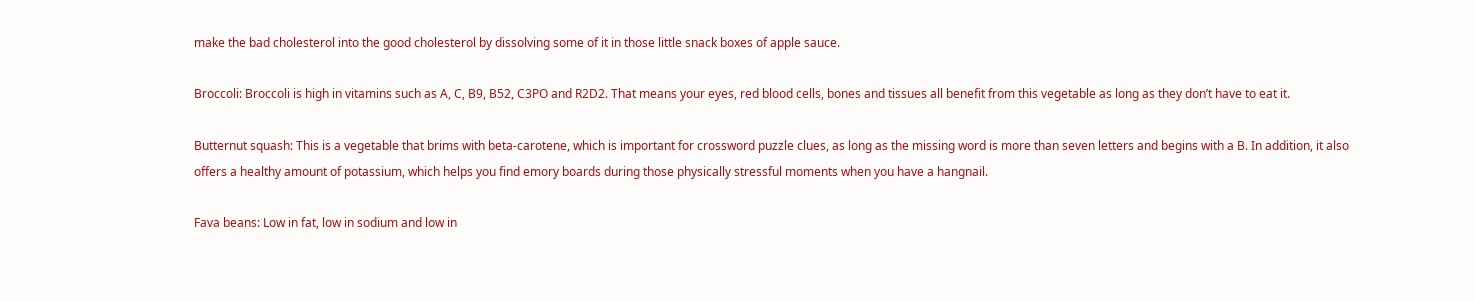make the bad cholesterol into the good cholesterol by dissolving some of it in those little snack boxes of apple sauce.

Broccoli: Broccoli is high in vitamins such as A, C, B9, B52, C3PO and R2D2. That means your eyes, red blood cells, bones and tissues all benefit from this vegetable as long as they don’t have to eat it.

Butternut squash: This is a vegetable that brims with beta-carotene, which is important for crossword puzzle clues, as long as the missing word is more than seven letters and begins with a B. In addition, it also offers a healthy amount of potassium, which helps you find emory boards during those physically stressful moments when you have a hangnail.

Fava beans: Low in fat, low in sodium and low in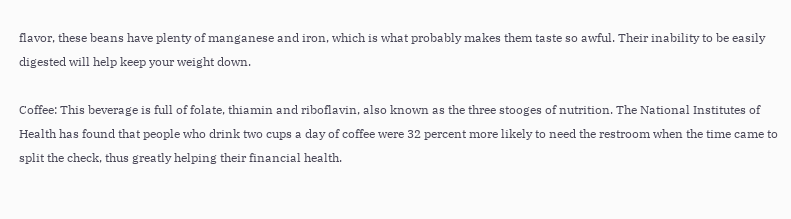flavor, these beans have plenty of manganese and iron, which is what probably makes them taste so awful. Their inability to be easily digested will help keep your weight down.

Coffee: This beverage is full of folate, thiamin and riboflavin, also known as the three stooges of nutrition. The National Institutes of Health has found that people who drink two cups a day of coffee were 32 percent more likely to need the restroom when the time came to split the check, thus greatly helping their financial health.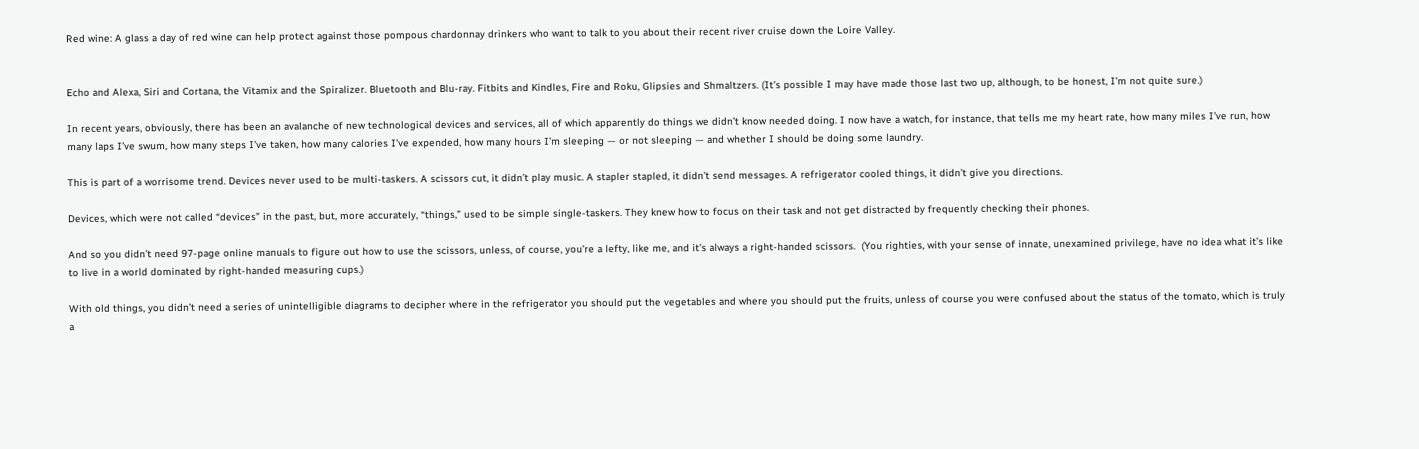Red wine: A glass a day of red wine can help protect against those pompous chardonnay drinkers who want to talk to you about their recent river cruise down the Loire Valley.


Echo and Alexa, Siri and Cortana, the Vitamix and the Spiralizer. Bluetooth and Blu-ray. Fitbits and Kindles, Fire and Roku, Glipsies and Shmaltzers. (It’s possible I may have made those last two up, although, to be honest, I’m not quite sure.)

In recent years, obviously, there has been an avalanche of new technological devices and services, all of which apparently do things we didn’t know needed doing. I now have a watch, for instance, that tells me my heart rate, how many miles I’ve run, how many laps I’ve swum, how many steps I’ve taken, how many calories I’ve expended, how many hours I’m sleeping — or not sleeping — and whether I should be doing some laundry.

This is part of a worrisome trend. Devices never used to be multi-taskers. A scissors cut, it didn’t play music. A stapler stapled, it didn’t send messages. A refrigerator cooled things, it didn’t give you directions.

Devices, which were not called “devices” in the past, but, more accurately, “things,” used to be simple single-taskers. They knew how to focus on their task and not get distracted by frequently checking their phones.

And so you didn’t need 97-page online manuals to figure out how to use the scissors, unless, of course, you’re a lefty, like me, and it’s always a right-handed scissors.  (You righties, with your sense of innate, unexamined privilege, have no idea what it’s like to live in a world dominated by right-handed measuring cups.)

With old things, you didn’t need a series of unintelligible diagrams to decipher where in the refrigerator you should put the vegetables and where you should put the fruits, unless of course you were confused about the status of the tomato, which is truly a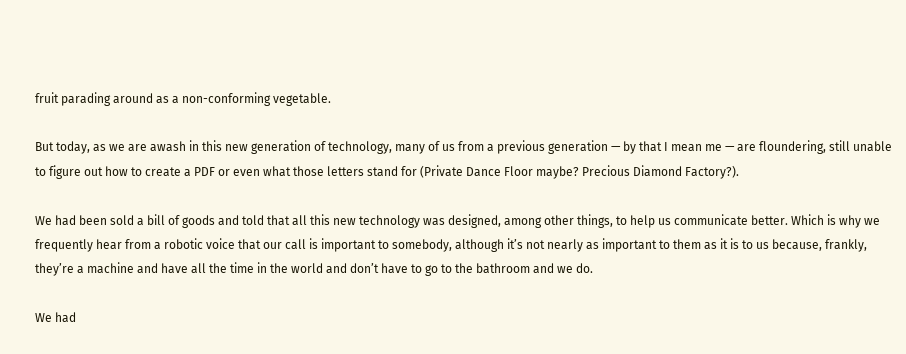fruit parading around as a non-conforming vegetable.

But today, as we are awash in this new generation of technology, many of us from a previous generation — by that I mean me — are floundering, still unable to figure out how to create a PDF or even what those letters stand for (Private Dance Floor maybe? Precious Diamond Factory?).

We had been sold a bill of goods and told that all this new technology was designed, among other things, to help us communicate better. Which is why we frequently hear from a robotic voice that our call is important to somebody, although it’s not nearly as important to them as it is to us because, frankly, they’re a machine and have all the time in the world and don’t have to go to the bathroom and we do.

We had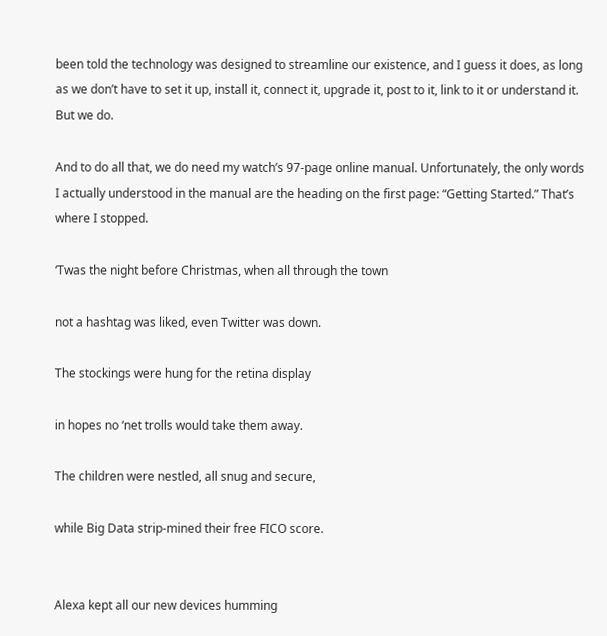been told the technology was designed to streamline our existence, and I guess it does, as long as we don’t have to set it up, install it, connect it, upgrade it, post to it, link to it or understand it. But we do.

And to do all that, we do need my watch’s 97-page online manual. Unfortunately, the only words I actually understood in the manual are the heading on the first page: “Getting Started.” That’s where I stopped.

‘Twas the night before Christmas, when all through the town

not a hashtag was liked, even Twitter was down.

The stockings were hung for the retina display

in hopes no ‘net trolls would take them away.

The children were nestled, all snug and secure,

while Big Data strip-mined their free FICO score.


Alexa kept all our new devices humming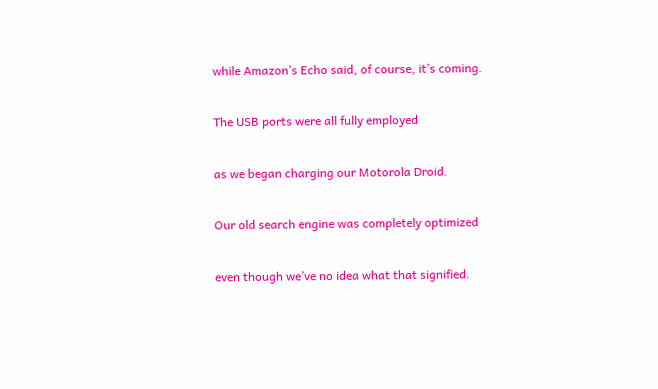while Amazon’s Echo said, of course, it’s coming.

The USB ports were all fully employed

as we began charging our Motorola Droid.

Our old search engine was completely optimized

even though we’ve no idea what that signified.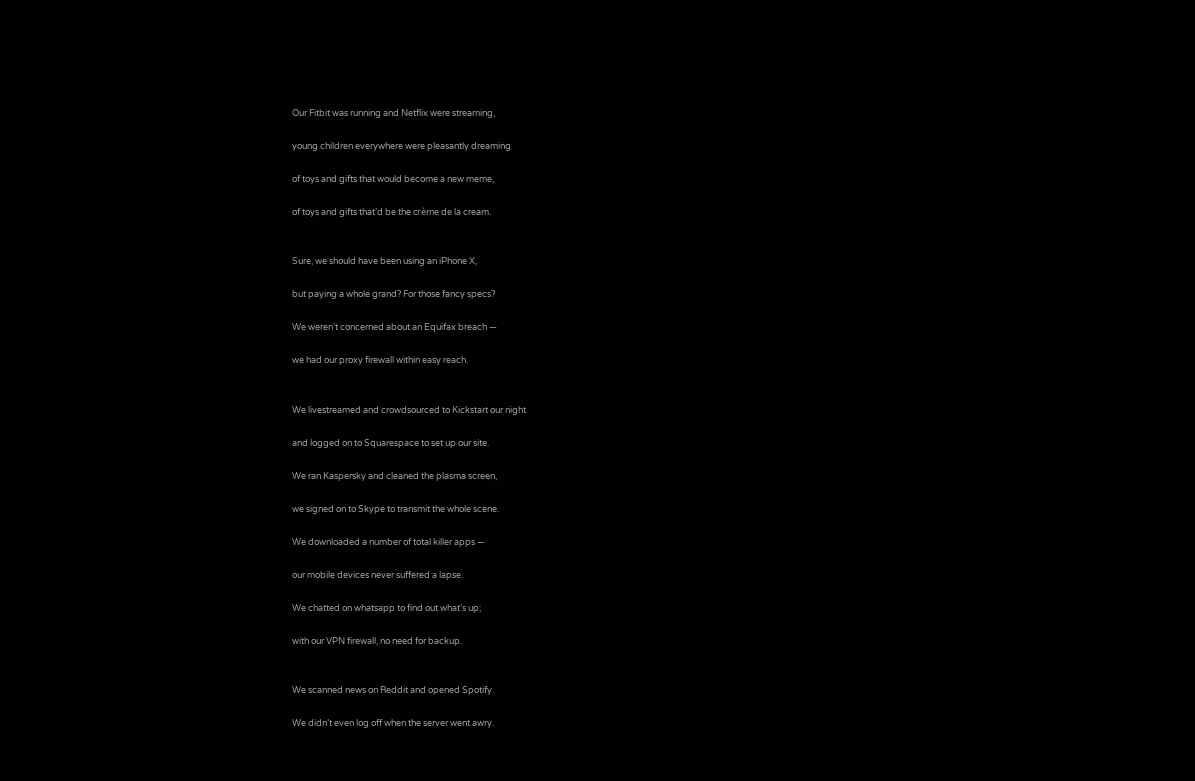Our Fitbit was running and Netflix were streaming,

young children everywhere were pleasantly dreaming

of toys and gifts that would become a new meme,

of toys and gifts that’d be the crème de la cream.


Sure, we should have been using an iPhone X,

but paying a whole grand? For those fancy specs?

We weren’t concerned about an Equifax breach —

we had our proxy firewall within easy reach.


We livestreamed and crowdsourced to Kickstart our night

and logged on to Squarespace to set up our site.

We ran Kaspersky and cleaned the plasma screen,

we signed on to Skype to transmit the whole scene.

We downloaded a number of total killer apps —

our mobile devices never suffered a lapse.

We chatted on whatsapp to find out what’s up;

with our VPN firewall, no need for backup.


We scanned news on Reddit and opened Spotify.

We didn’t even log off when the server went awry.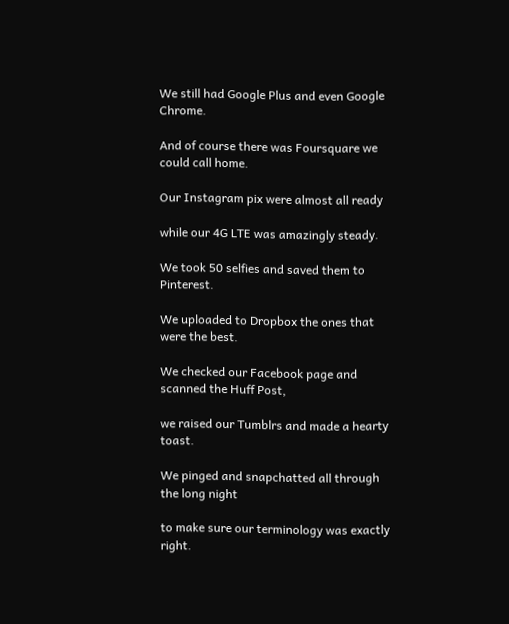We still had Google Plus and even Google Chrome.

And of course there was Foursquare we could call home.

Our Instagram pix were almost all ready

while our 4G LTE was amazingly steady.

We took 50 selfies and saved them to Pinterest.

We uploaded to Dropbox the ones that were the best.

We checked our Facebook page and scanned the Huff Post,

we raised our Tumblrs and made a hearty toast.

We pinged and snapchatted all through the long night

to make sure our terminology was exactly right.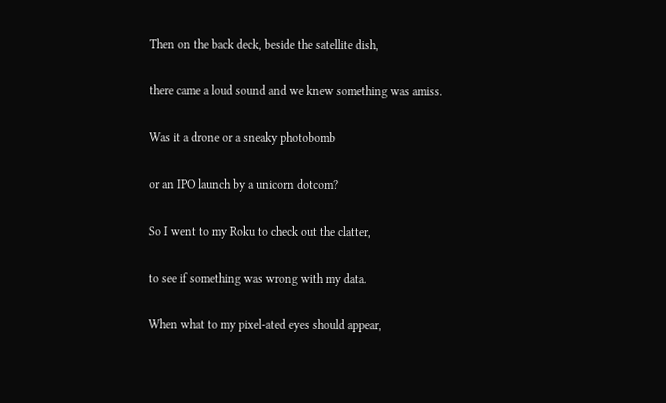Then on the back deck, beside the satellite dish,

there came a loud sound and we knew something was amiss.

Was it a drone or a sneaky photobomb

or an IPO launch by a unicorn dotcom?

So I went to my Roku to check out the clatter,

to see if something was wrong with my data.

When what to my pixel-ated eyes should appear,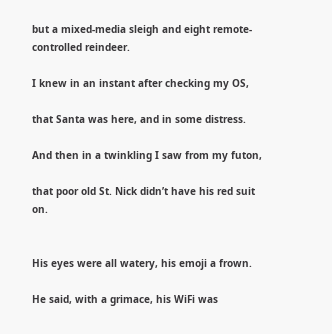but a mixed-media sleigh and eight remote-controlled reindeer.

I knew in an instant after checking my OS,

that Santa was here, and in some distress.

And then in a twinkling I saw from my futon,

that poor old St. Nick didn’t have his red suit on.


His eyes were all watery, his emoji a frown.

He said, with a grimace, his WiFi was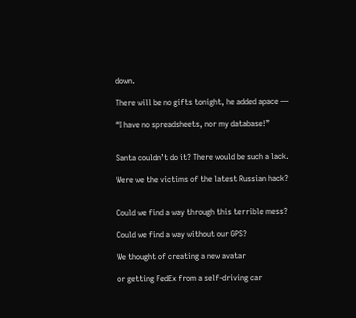down.

There will be no gifts tonight, he added apace —

“I have no spreadsheets, nor my database!”


Santa couldn’t do it? There would be such a lack.

Were we the victims of the latest Russian hack?


Could we find a way through this terrible mess?

Could we find a way without our GPS?

We thought of creating a new avatar

or getting FedEx from a self-driving car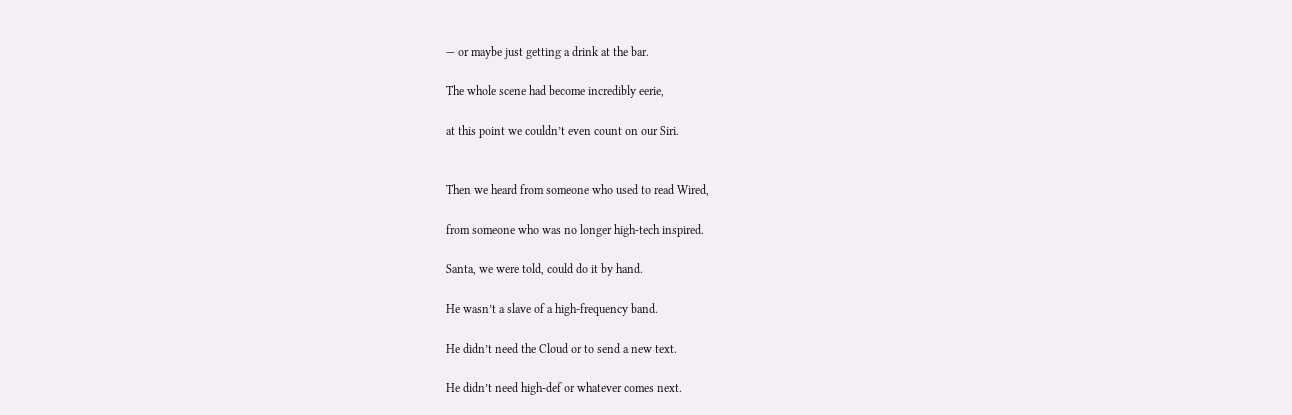— or maybe just getting a drink at the bar.

The whole scene had become incredibly eerie,

at this point we couldn’t even count on our Siri.


Then we heard from someone who used to read Wired,

from someone who was no longer high-tech inspired.

Santa, we were told, could do it by hand.

He wasn’t a slave of a high-frequency band.

He didn’t need the Cloud or to send a new text.

He didn’t need high-def or whatever comes next.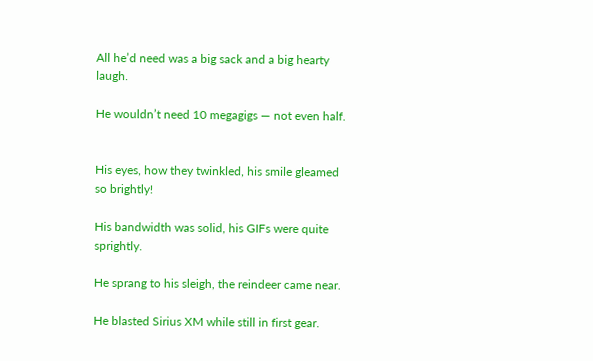All he’d need was a big sack and a big hearty laugh.

He wouldn’t need 10 megagigs — not even half.


His eyes, how they twinkled, his smile gleamed so brightly!

His bandwidth was solid, his GIFs were quite sprightly.

He sprang to his sleigh, the reindeer came near.

He blasted Sirius XM while still in first gear.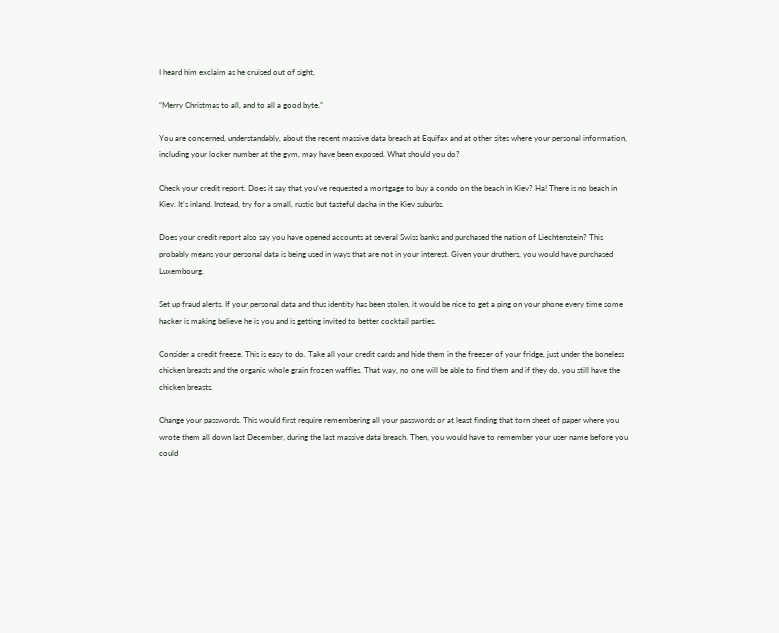I heard him exclaim as he cruised out of sight,

“Merry Christmas to all, and to all a good byte.”

You are concerned, understandably, about the recent massive data breach at Equifax and at other sites where your personal information, including your locker number at the gym, may have been exposed. What should you do?

Check your credit report. Does it say that you’ve requested a mortgage to buy a condo on the beach in Kiev? Ha! There is no beach in Kiev. It’s inland. Instead, try for a small, rustic but tasteful dacha in the Kiev suburbs.

Does your credit report also say you have opened accounts at several Swiss banks and purchased the nation of Liechtenstein? This probably means your personal data is being used in ways that are not in your interest. Given your druthers, you would have purchased Luxembourg.

Set up fraud alerts. If your personal data and thus identity has been stolen, it would be nice to get a ping on your phone every time some hacker is making believe he is you and is getting invited to better cocktail parties.

Consider a credit freeze. This is easy to do. Take all your credit cards and hide them in the freezer of your fridge, just under the boneless chicken breasts and the organic whole grain frozen waffles. That way, no one will be able to find them and if they do, you still have the chicken breasts.

Change your passwords. This would first require remembering all your passwords or at least finding that torn sheet of paper where you wrote them all down last December, during the last massive data breach. Then, you would have to remember your user name before you could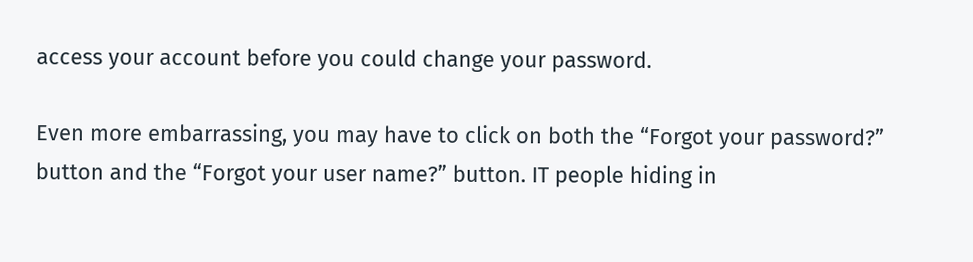access your account before you could change your password.

Even more embarrassing, you may have to click on both the “Forgot your password?” button and the “Forgot your user name?” button. IT people hiding in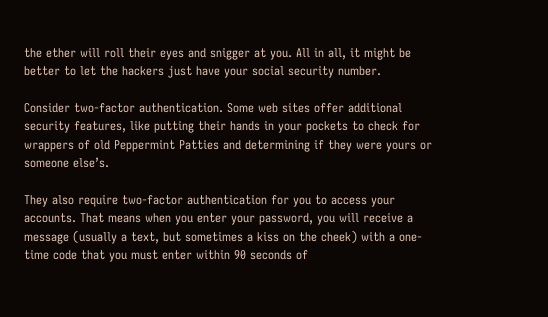the ether will roll their eyes and snigger at you. All in all, it might be better to let the hackers just have your social security number.

Consider two-factor authentication. Some web sites offer additional security features, like putting their hands in your pockets to check for wrappers of old Peppermint Patties and determining if they were yours or someone else’s.

They also require two-factor authentication for you to access your accounts. That means when you enter your password, you will receive a message (usually a text, but sometimes a kiss on the cheek) with a one-time code that you must enter within 90 seconds of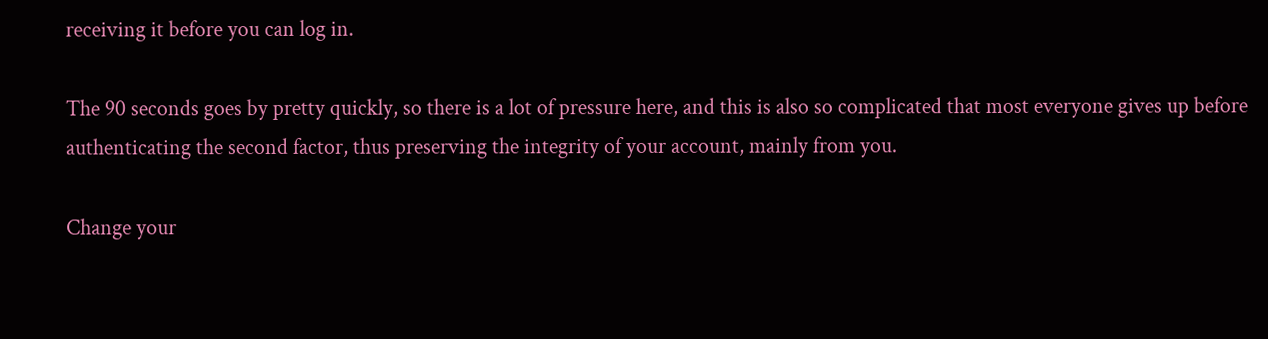receiving it before you can log in.

The 90 seconds goes by pretty quickly, so there is a lot of pressure here, and this is also so complicated that most everyone gives up before authenticating the second factor, thus preserving the integrity of your account, mainly from you.

Change your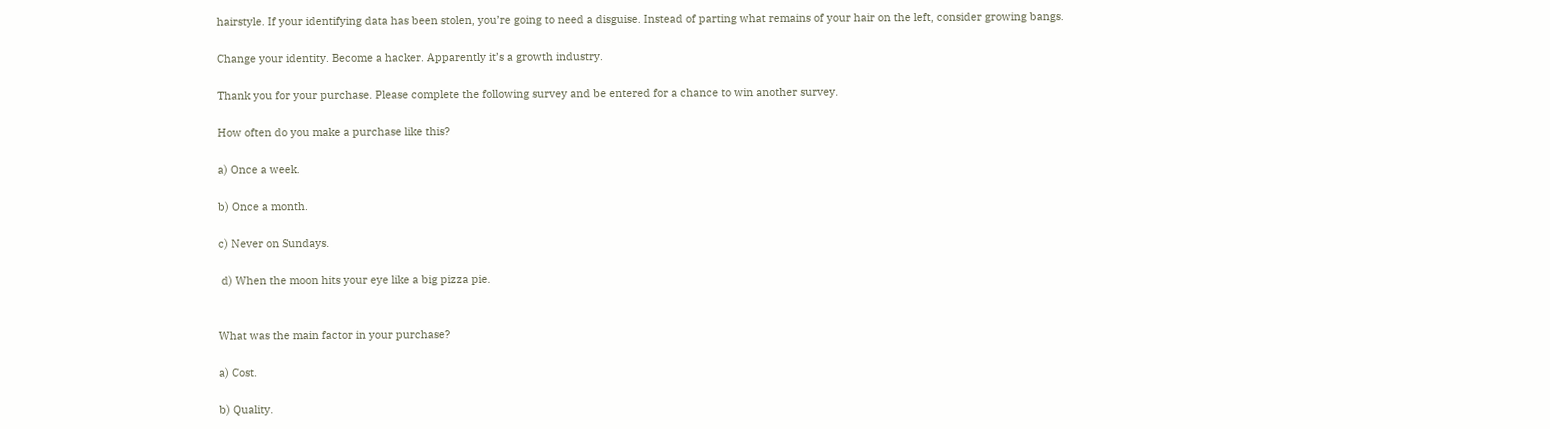hairstyle. If your identifying data has been stolen, you’re going to need a disguise. Instead of parting what remains of your hair on the left, consider growing bangs.

Change your identity. Become a hacker. Apparently it’s a growth industry.

Thank you for your purchase. Please complete the following survey and be entered for a chance to win another survey.

How often do you make a purchase like this?

a) Once a week.

b) Once a month.

c) Never on Sundays.

 d) When the moon hits your eye like a big pizza pie.


What was the main factor in your purchase?

a) Cost.

b) Quality.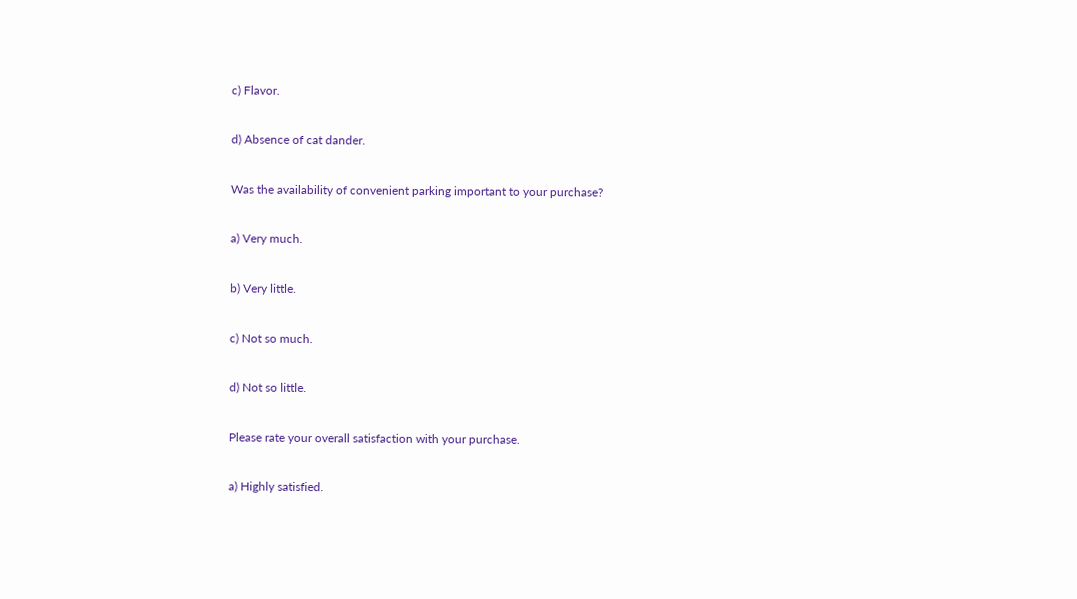c) Flavor.

d) Absence of cat dander.

Was the availability of convenient parking important to your purchase?

a) Very much.

b) Very little.

c) Not so much.

d) Not so little.

Please rate your overall satisfaction with your purchase.

a) Highly satisfied.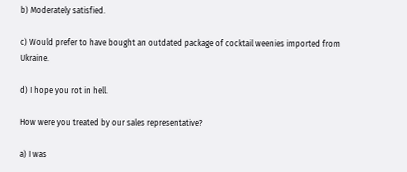b) Moderately satisfied.

c) Would prefer to have bought an outdated package of cocktail weenies imported from Ukraine.

d) I hope you rot in hell.

How were you treated by our sales representative?

a) I was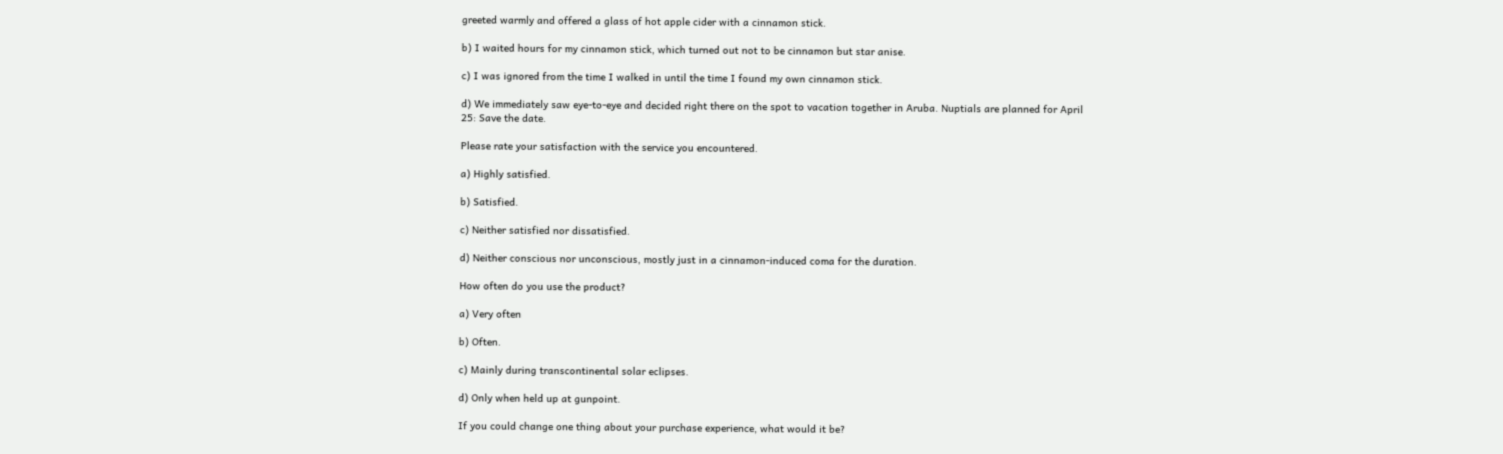greeted warmly and offered a glass of hot apple cider with a cinnamon stick.

b) I waited hours for my cinnamon stick, which turned out not to be cinnamon but star anise.

c) I was ignored from the time I walked in until the time I found my own cinnamon stick.

d) We immediately saw eye-to-eye and decided right there on the spot to vacation together in Aruba. Nuptials are planned for April 25: Save the date.

Please rate your satisfaction with the service you encountered.

a) Highly satisfied.

b) Satisfied.

c) Neither satisfied nor dissatisfied.

d) Neither conscious nor unconscious, mostly just in a cinnamon-induced coma for the duration.

How often do you use the product?

a) Very often

b) Often.

c) Mainly during transcontinental solar eclipses.

d) Only when held up at gunpoint.

If you could change one thing about your purchase experience, what would it be?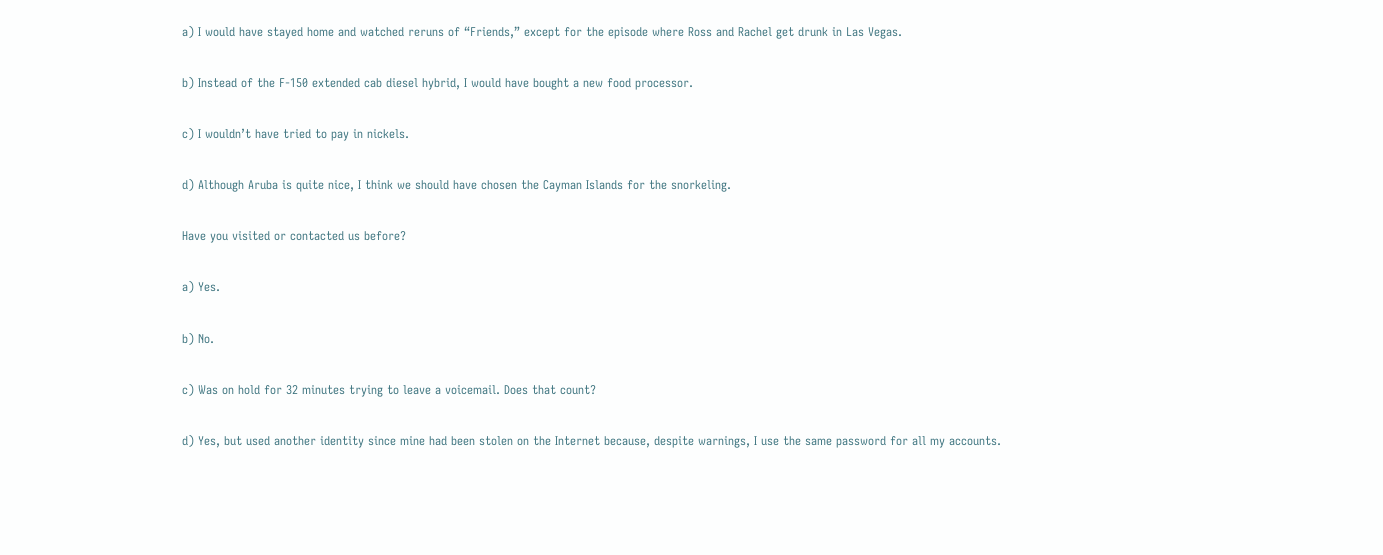a) I would have stayed home and watched reruns of “Friends,” except for the episode where Ross and Rachel get drunk in Las Vegas.

b) Instead of the F-150 extended cab diesel hybrid, I would have bought a new food processor.

c) I wouldn’t have tried to pay in nickels.

d) Although Aruba is quite nice, I think we should have chosen the Cayman Islands for the snorkeling.

Have you visited or contacted us before?

a) Yes.

b) No.

c) Was on hold for 32 minutes trying to leave a voicemail. Does that count?

d) Yes, but used another identity since mine had been stolen on the Internet because, despite warnings, I use the same password for all my accounts.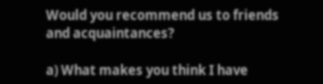Would you recommend us to friends and acquaintances?

a) What makes you think I have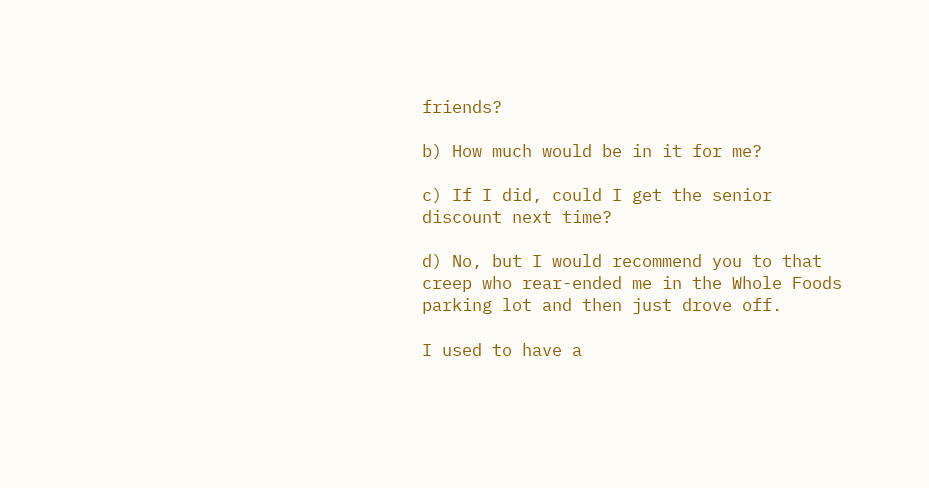friends?

b) How much would be in it for me?

c) If I did, could I get the senior discount next time?

d) No, but I would recommend you to that creep who rear-ended me in the Whole Foods parking lot and then just drove off.

I used to have a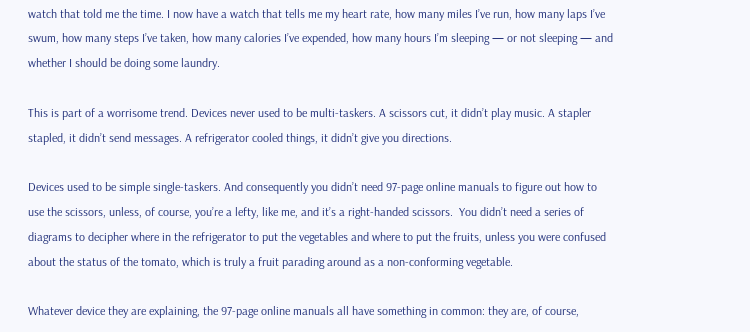watch that told me the time. I now have a watch that tells me my heart rate, how many miles I’ve run, how many laps I’ve swum, how many steps I’ve taken, how many calories I’ve expended, how many hours I’m sleeping — or not sleeping — and whether I should be doing some laundry.

This is part of a worrisome trend. Devices never used to be multi-taskers. A scissors cut, it didn’t play music. A stapler stapled, it didn’t send messages. A refrigerator cooled things, it didn’t give you directions.

Devices used to be simple single-taskers. And consequently you didn’t need 97-page online manuals to figure out how to use the scissors, unless, of course, you’re a lefty, like me, and it’s a right-handed scissors.  You didn’t need a series of diagrams to decipher where in the refrigerator to put the vegetables and where to put the fruits, unless you were confused about the status of the tomato, which is truly a fruit parading around as a non-conforming vegetable.

Whatever device they are explaining, the 97-page online manuals all have something in common: they are, of course,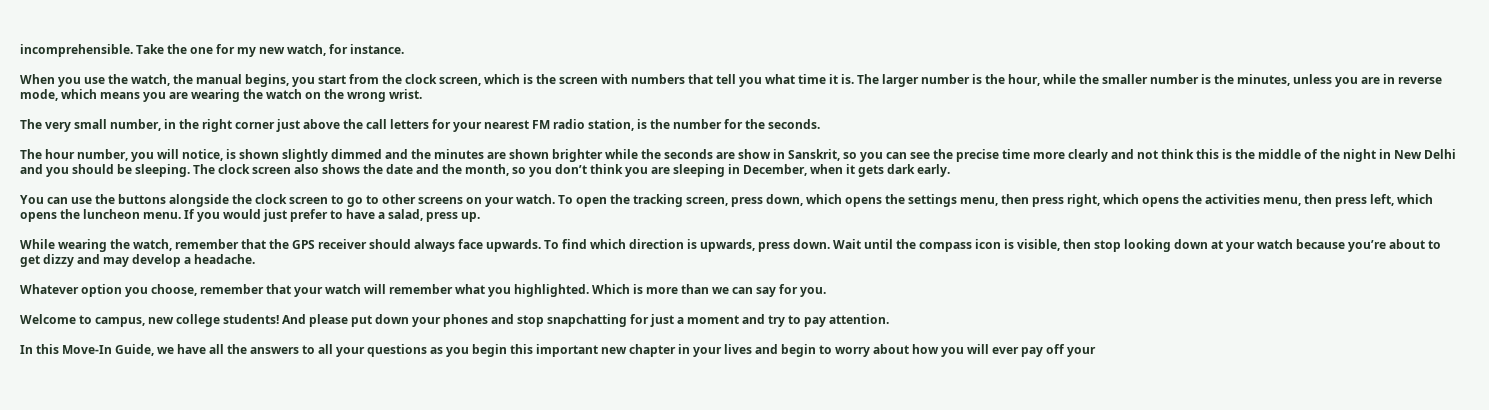incomprehensible. Take the one for my new watch, for instance.

When you use the watch, the manual begins, you start from the clock screen, which is the screen with numbers that tell you what time it is. The larger number is the hour, while the smaller number is the minutes, unless you are in reverse mode, which means you are wearing the watch on the wrong wrist.

The very small number, in the right corner just above the call letters for your nearest FM radio station, is the number for the seconds.

The hour number, you will notice, is shown slightly dimmed and the minutes are shown brighter while the seconds are show in Sanskrit, so you can see the precise time more clearly and not think this is the middle of the night in New Delhi and you should be sleeping. The clock screen also shows the date and the month, so you don’t think you are sleeping in December, when it gets dark early.

You can use the buttons alongside the clock screen to go to other screens on your watch. To open the tracking screen, press down, which opens the settings menu, then press right, which opens the activities menu, then press left, which opens the luncheon menu. If you would just prefer to have a salad, press up.

While wearing the watch, remember that the GPS receiver should always face upwards. To find which direction is upwards, press down. Wait until the compass icon is visible, then stop looking down at your watch because you’re about to get dizzy and may develop a headache.

Whatever option you choose, remember that your watch will remember what you highlighted. Which is more than we can say for you.

Welcome to campus, new college students! And please put down your phones and stop snapchatting for just a moment and try to pay attention.

In this Move-In Guide, we have all the answers to all your questions as you begin this important new chapter in your lives and begin to worry about how you will ever pay off your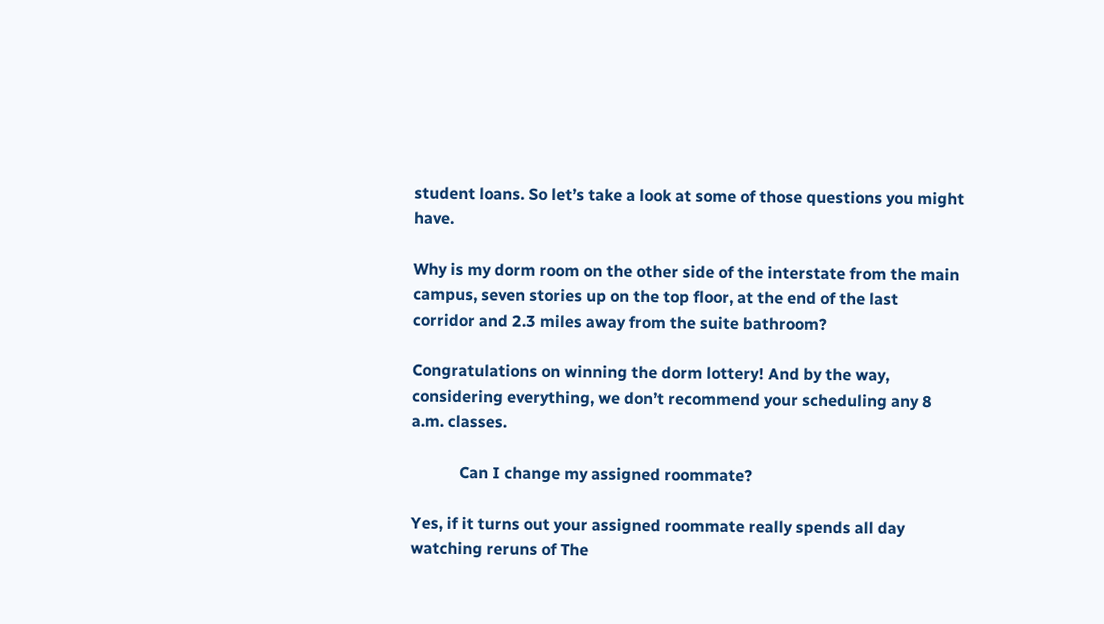student loans. So let’s take a look at some of those questions you might have.

Why is my dorm room on the other side of the interstate from the main campus, seven stories up on the top floor, at the end of the last corridor and 2.3 miles away from the suite bathroom?

Congratulations on winning the dorm lottery! And by the way, considering everything, we don’t recommend your scheduling any 8 a.m. classes.

            Can I change my assigned roommate?

Yes, if it turns out your assigned roommate really spends all day watching reruns of The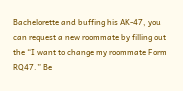Bachelorette and buffing his AK-47, you can request a new roommate by filling out the “I want to change my roommate Form RQ47.” Be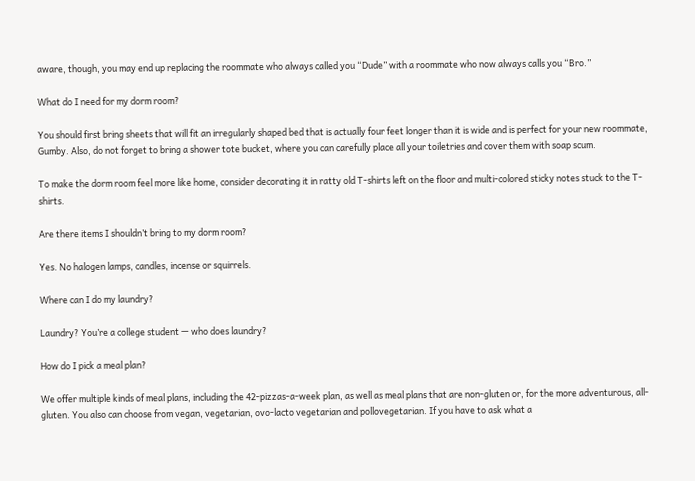aware, though, you may end up replacing the roommate who always called you “Dude” with a roommate who now always calls you “Bro.”

What do I need for my dorm room?

You should first bring sheets that will fit an irregularly shaped bed that is actually four feet longer than it is wide and is perfect for your new roommate, Gumby. Also, do not forget to bring a shower tote bucket, where you can carefully place all your toiletries and cover them with soap scum.

To make the dorm room feel more like home, consider decorating it in ratty old T-shirts left on the floor and multi-colored sticky notes stuck to the T-shirts.

Are there items I shouldn’t bring to my dorm room?

Yes. No halogen lamps, candles, incense or squirrels.

Where can I do my laundry?

Laundry? You’re a college student — who does laundry?

How do I pick a meal plan?

We offer multiple kinds of meal plans, including the 42-pizzas-a-week plan, as well as meal plans that are non-gluten or, for the more adventurous, all-gluten. You also can choose from vegan, vegetarian, ovo-lacto vegetarian and pollovegetarian. If you have to ask what a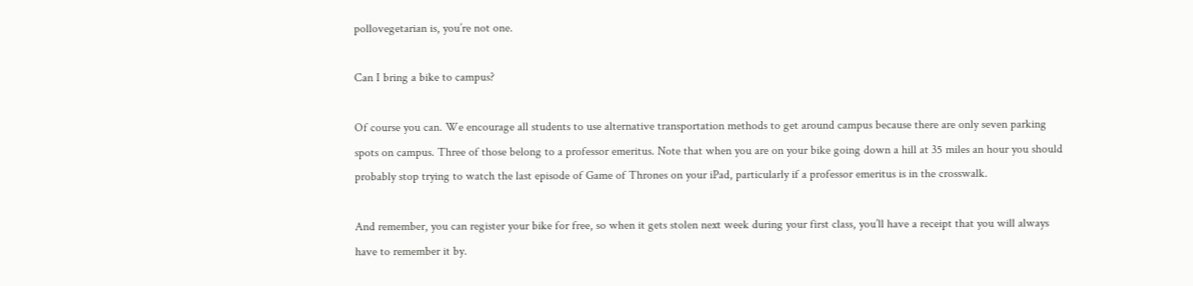pollovegetarian is, you’re not one.

Can I bring a bike to campus?

Of course you can. We encourage all students to use alternative transportation methods to get around campus because there are only seven parking spots on campus. Three of those belong to a professor emeritus. Note that when you are on your bike going down a hill at 35 miles an hour you should probably stop trying to watch the last episode of Game of Thrones on your iPad, particularly if a professor emeritus is in the crosswalk.

And remember, you can register your bike for free, so when it gets stolen next week during your first class, you’ll have a receipt that you will always have to remember it by.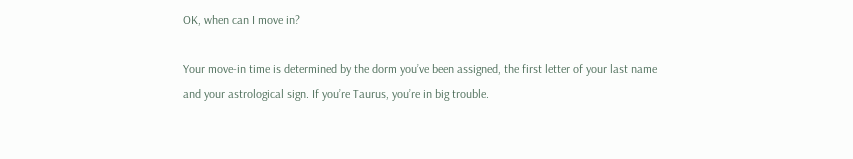OK, when can I move in?

Your move-in time is determined by the dorm you’ve been assigned, the first letter of your last name and your astrological sign. If you’re Taurus, you’re in big trouble.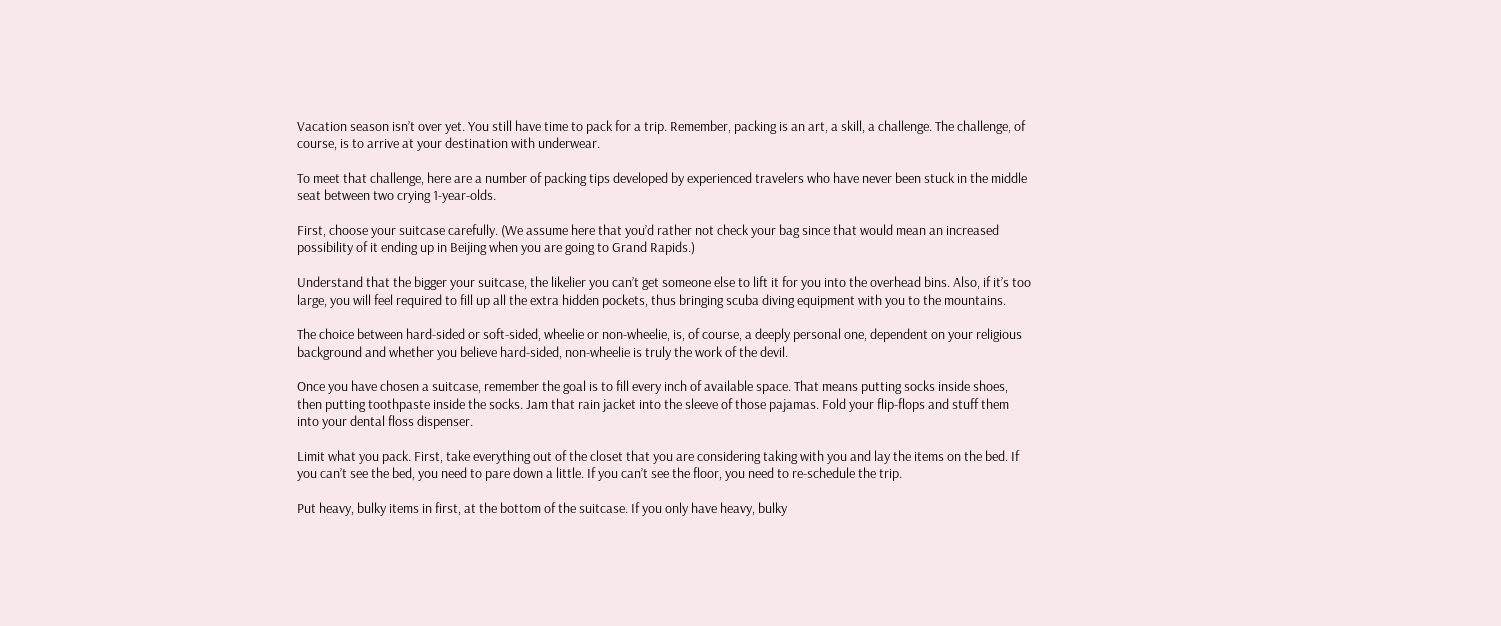Vacation season isn’t over yet. You still have time to pack for a trip. Remember, packing is an art, a skill, a challenge. The challenge, of course, is to arrive at your destination with underwear.

To meet that challenge, here are a number of packing tips developed by experienced travelers who have never been stuck in the middle seat between two crying 1-year-olds.

First, choose your suitcase carefully. (We assume here that you’d rather not check your bag since that would mean an increased possibility of it ending up in Beijing when you are going to Grand Rapids.)

Understand that the bigger your suitcase, the likelier you can’t get someone else to lift it for you into the overhead bins. Also, if it’s too large, you will feel required to fill up all the extra hidden pockets, thus bringing scuba diving equipment with you to the mountains.

The choice between hard-sided or soft-sided, wheelie or non-wheelie, is, of course, a deeply personal one, dependent on your religious background and whether you believe hard-sided, non-wheelie is truly the work of the devil.

Once you have chosen a suitcase, remember the goal is to fill every inch of available space. That means putting socks inside shoes, then putting toothpaste inside the socks. Jam that rain jacket into the sleeve of those pajamas. Fold your flip-flops and stuff them into your dental floss dispenser.

Limit what you pack. First, take everything out of the closet that you are considering taking with you and lay the items on the bed. If you can’t see the bed, you need to pare down a little. If you can’t see the floor, you need to re-schedule the trip.

Put heavy, bulky items in first, at the bottom of the suitcase. If you only have heavy, bulky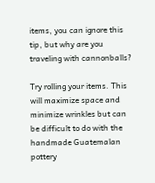items, you can ignore this tip, but why are you traveling with cannonballs?

Try rolling your items. This will maximize space and minimize wrinkles but can be difficult to do with the handmade Guatemalan pottery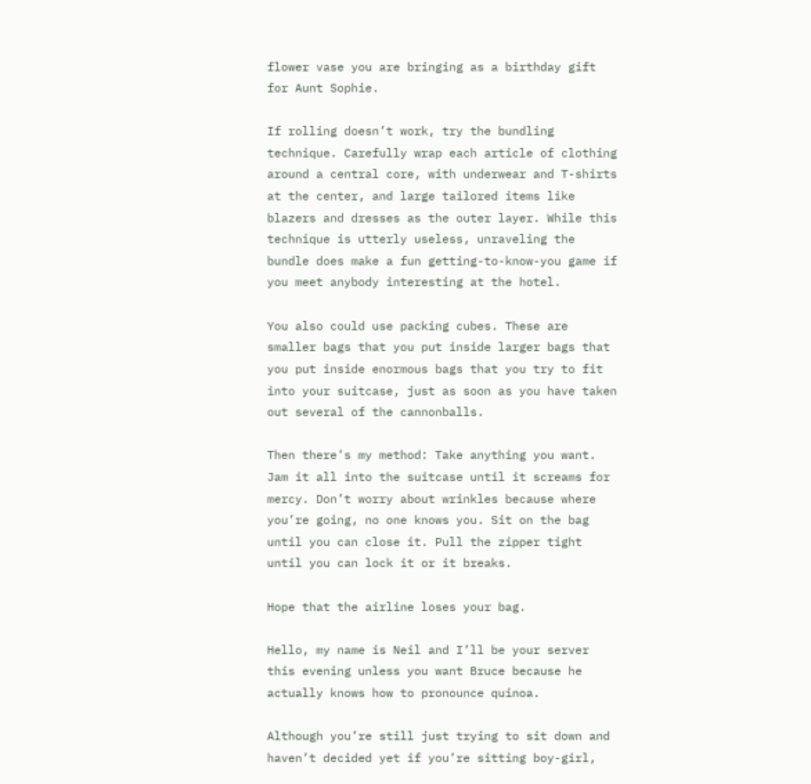flower vase you are bringing as a birthday gift for Aunt Sophie.

If rolling doesn’t work, try the bundling technique. Carefully wrap each article of clothing around a central core, with underwear and T-shirts at the center, and large tailored items like blazers and dresses as the outer layer. While this technique is utterly useless, unraveling the bundle does make a fun getting-to-know-you game if you meet anybody interesting at the hotel.

You also could use packing cubes. These are smaller bags that you put inside larger bags that you put inside enormous bags that you try to fit into your suitcase, just as soon as you have taken out several of the cannonballs.

Then there’s my method: Take anything you want. Jam it all into the suitcase until it screams for mercy. Don’t worry about wrinkles because where you’re going, no one knows you. Sit on the bag until you can close it. Pull the zipper tight until you can lock it or it breaks.

Hope that the airline loses your bag.

Hello, my name is Neil and I’ll be your server this evening unless you want Bruce because he actually knows how to pronounce quinoa.

Although you’re still just trying to sit down and haven’t decided yet if you’re sitting boy-girl,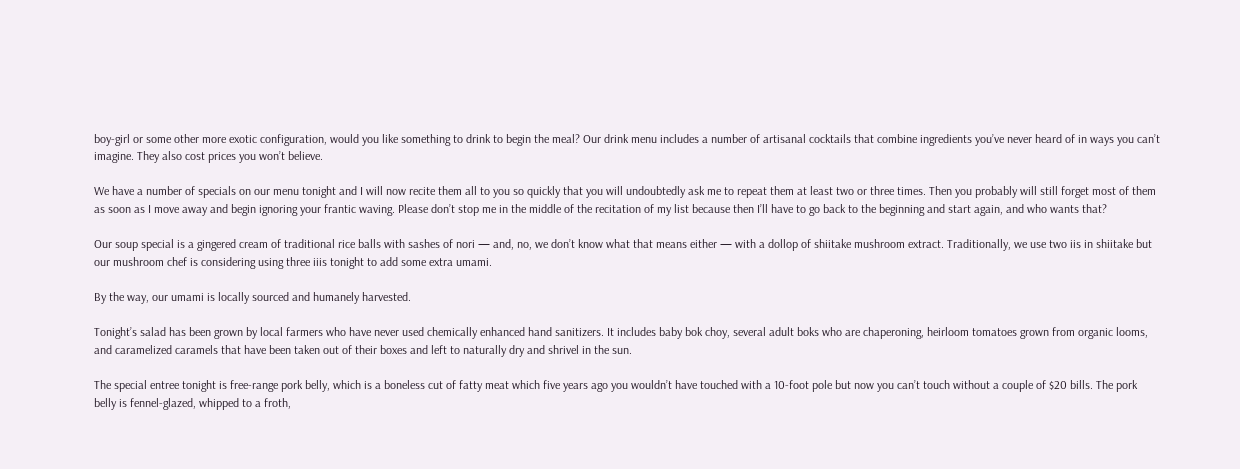boy-girl or some other more exotic configuration, would you like something to drink to begin the meal? Our drink menu includes a number of artisanal cocktails that combine ingredients you’ve never heard of in ways you can’t imagine. They also cost prices you won’t believe.

We have a number of specials on our menu tonight and I will now recite them all to you so quickly that you will undoubtedly ask me to repeat them at least two or three times. Then you probably will still forget most of them as soon as I move away and begin ignoring your frantic waving. Please don’t stop me in the middle of the recitation of my list because then I’ll have to go back to the beginning and start again, and who wants that?

Our soup special is a gingered cream of traditional rice balls with sashes of nori — and, no, we don’t know what that means either — with a dollop of shiitake mushroom extract. Traditionally, we use two iis in shiitake but our mushroom chef is considering using three iiis tonight to add some extra umami.

By the way, our umami is locally sourced and humanely harvested.

Tonight’s salad has been grown by local farmers who have never used chemically enhanced hand sanitizers. It includes baby bok choy, several adult boks who are chaperoning, heirloom tomatoes grown from organic looms, and caramelized caramels that have been taken out of their boxes and left to naturally dry and shrivel in the sun.

The special entree tonight is free-range pork belly, which is a boneless cut of fatty meat which five years ago you wouldn’t have touched with a 10-foot pole but now you can’t touch without a couple of $20 bills. The pork belly is fennel-glazed, whipped to a froth,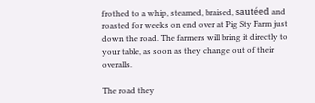frothed to a whip, steamed, braised, sautéed and roasted for weeks on end over at Pig Sty Farm just down the road. The farmers will bring it directly to your table, as soon as they change out of their overalls.

The road they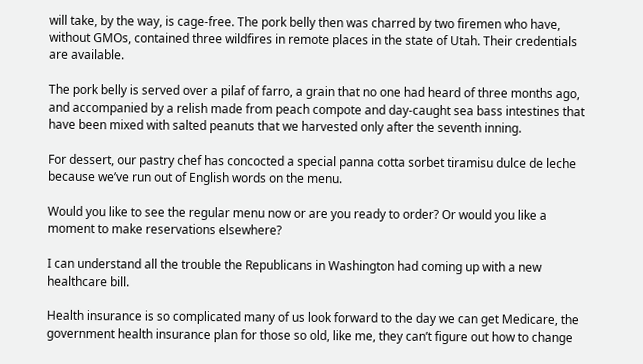will take, by the way, is cage-free. The pork belly then was charred by two firemen who have, without GMOs, contained three wildfires in remote places in the state of Utah. Their credentials are available.

The pork belly is served over a pilaf of farro, a grain that no one had heard of three months ago, and accompanied by a relish made from peach compote and day-caught sea bass intestines that have been mixed with salted peanuts that we harvested only after the seventh inning.

For dessert, our pastry chef has concocted a special panna cotta sorbet tiramisu dulce de leche because we’ve run out of English words on the menu.

Would you like to see the regular menu now or are you ready to order? Or would you like a moment to make reservations elsewhere?

I can understand all the trouble the Republicans in Washington had coming up with a new healthcare bill.

Health insurance is so complicated many of us look forward to the day we can get Medicare, the government health insurance plan for those so old, like me, they can’t figure out how to change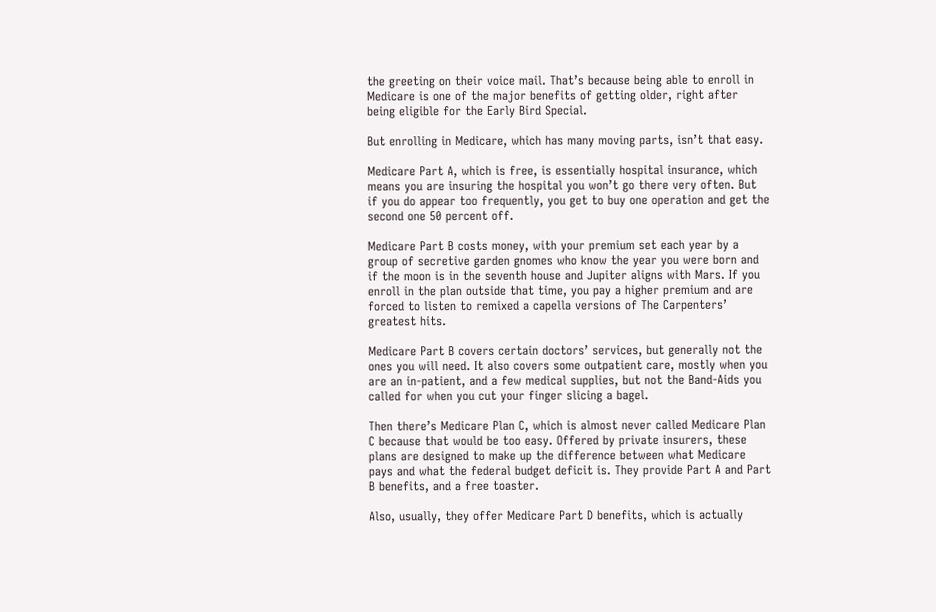the greeting on their voice mail. That’s because being able to enroll in Medicare is one of the major benefits of getting older, right after being eligible for the Early Bird Special.

But enrolling in Medicare, which has many moving parts, isn’t that easy.

Medicare Part A, which is free, is essentially hospital insurance, which means you are insuring the hospital you won’t go there very often. But if you do appear too frequently, you get to buy one operation and get the second one 50 percent off.

Medicare Part B costs money, with your premium set each year by a group of secretive garden gnomes who know the year you were born and if the moon is in the seventh house and Jupiter aligns with Mars. If you enroll in the plan outside that time, you pay a higher premium and are forced to listen to remixed a capella versions of The Carpenters’ greatest hits.

Medicare Part B covers certain doctors’ services, but generally not the ones you will need. It also covers some outpatient care, mostly when you are an in-patient, and a few medical supplies, but not the Band-Aids you called for when you cut your finger slicing a bagel.

Then there’s Medicare Plan C, which is almost never called Medicare Plan C because that would be too easy. Offered by private insurers, these plans are designed to make up the difference between what Medicare pays and what the federal budget deficit is. They provide Part A and Part B benefits, and a free toaster.

Also, usually, they offer Medicare Part D benefits, which is actually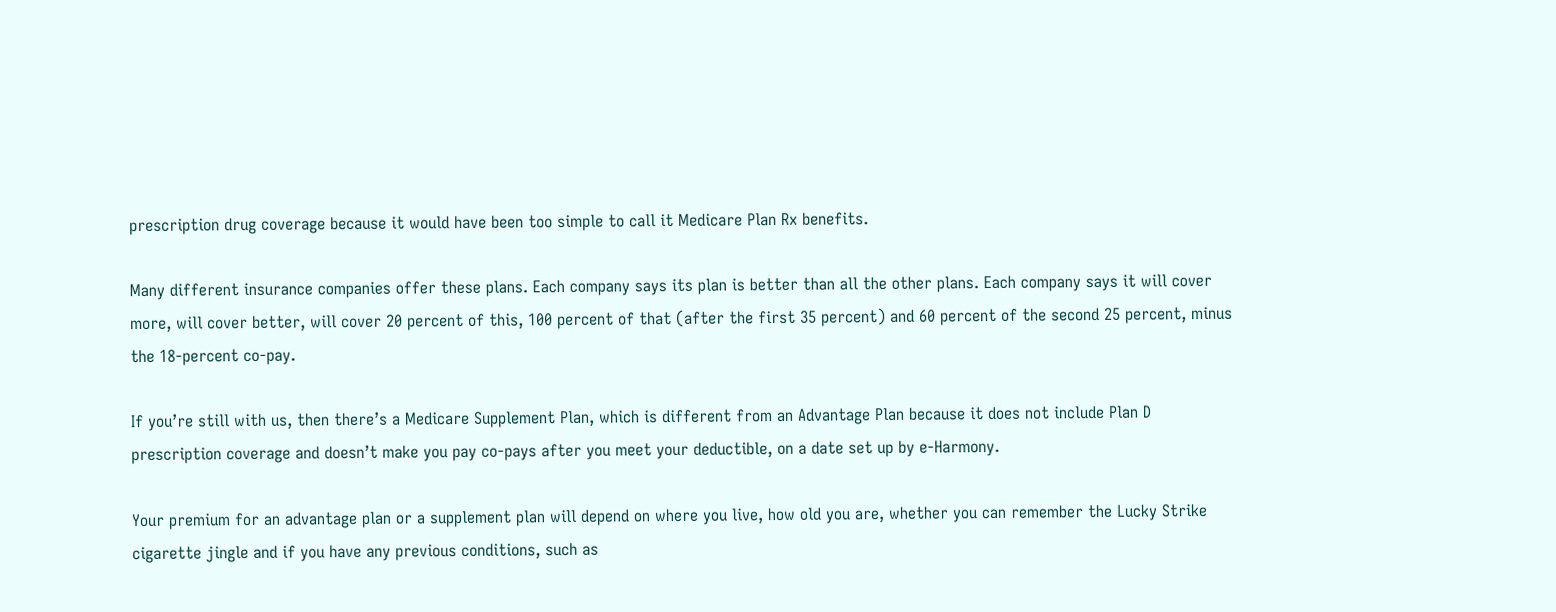prescription drug coverage because it would have been too simple to call it Medicare Plan Rx benefits.

Many different insurance companies offer these plans. Each company says its plan is better than all the other plans. Each company says it will cover more, will cover better, will cover 20 percent of this, 100 percent of that (after the first 35 percent) and 60 percent of the second 25 percent, minus the 18-percent co-pay.

If you’re still with us, then there’s a Medicare Supplement Plan, which is different from an Advantage Plan because it does not include Plan D prescription coverage and doesn’t make you pay co-pays after you meet your deductible, on a date set up by e-Harmony.

Your premium for an advantage plan or a supplement plan will depend on where you live, how old you are, whether you can remember the Lucky Strike cigarette jingle and if you have any previous conditions, such as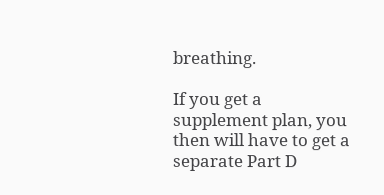breathing.

If you get a supplement plan, you then will have to get a separate Part D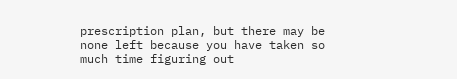prescription plan, but there may be none left because you have taken so much time figuring out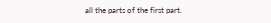all the parts of the first part.